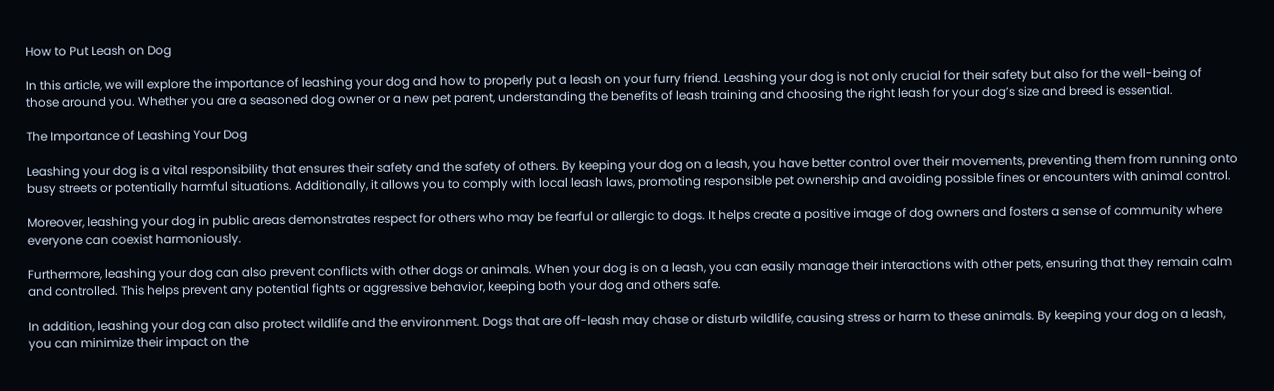How to Put Leash on Dog

In this article, we will explore the importance of leashing your dog and how to properly put a leash on your furry friend. Leashing your dog is not only crucial for their safety but also for the well-being of those around you. Whether you are a seasoned dog owner or a new pet parent, understanding the benefits of leash training and choosing the right leash for your dog’s size and breed is essential.

The Importance of Leashing Your Dog

Leashing your dog is a vital responsibility that ensures their safety and the safety of others. By keeping your dog on a leash, you have better control over their movements, preventing them from running onto busy streets or potentially harmful situations. Additionally, it allows you to comply with local leash laws, promoting responsible pet ownership and avoiding possible fines or encounters with animal control.

Moreover, leashing your dog in public areas demonstrates respect for others who may be fearful or allergic to dogs. It helps create a positive image of dog owners and fosters a sense of community where everyone can coexist harmoniously.

Furthermore, leashing your dog can also prevent conflicts with other dogs or animals. When your dog is on a leash, you can easily manage their interactions with other pets, ensuring that they remain calm and controlled. This helps prevent any potential fights or aggressive behavior, keeping both your dog and others safe.

In addition, leashing your dog can also protect wildlife and the environment. Dogs that are off-leash may chase or disturb wildlife, causing stress or harm to these animals. By keeping your dog on a leash, you can minimize their impact on the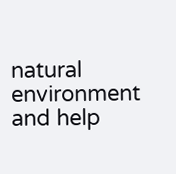natural environment and help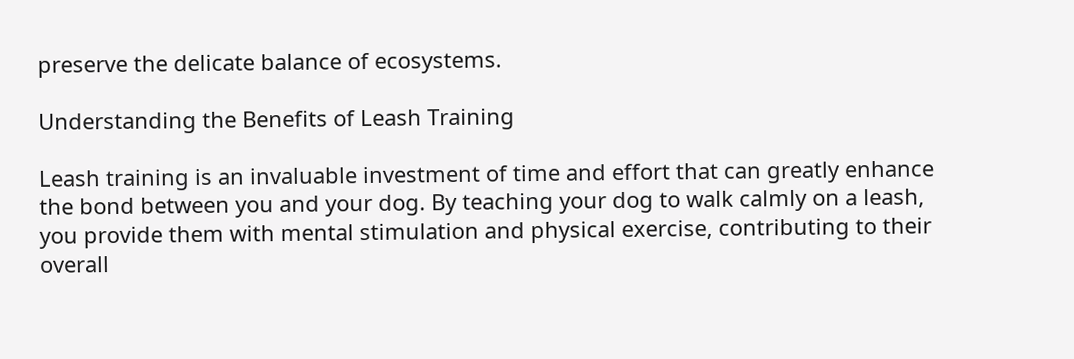preserve the delicate balance of ecosystems.

Understanding the Benefits of Leash Training

Leash training is an invaluable investment of time and effort that can greatly enhance the bond between you and your dog. By teaching your dog to walk calmly on a leash, you provide them with mental stimulation and physical exercise, contributing to their overall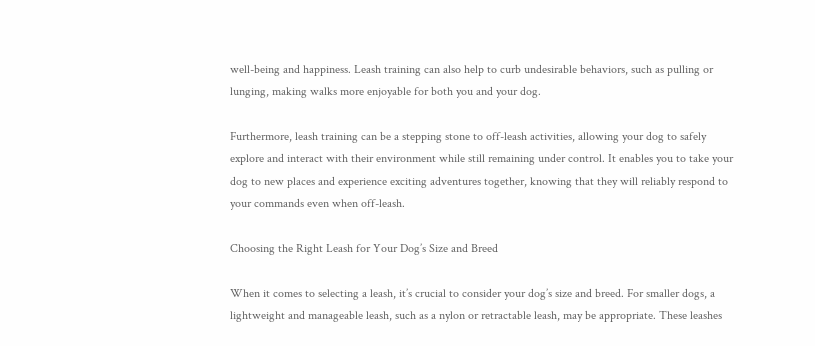well-being and happiness. Leash training can also help to curb undesirable behaviors, such as pulling or lunging, making walks more enjoyable for both you and your dog.

Furthermore, leash training can be a stepping stone to off-leash activities, allowing your dog to safely explore and interact with their environment while still remaining under control. It enables you to take your dog to new places and experience exciting adventures together, knowing that they will reliably respond to your commands even when off-leash.

Choosing the Right Leash for Your Dog’s Size and Breed

When it comes to selecting a leash, it’s crucial to consider your dog’s size and breed. For smaller dogs, a lightweight and manageable leash, such as a nylon or retractable leash, may be appropriate. These leashes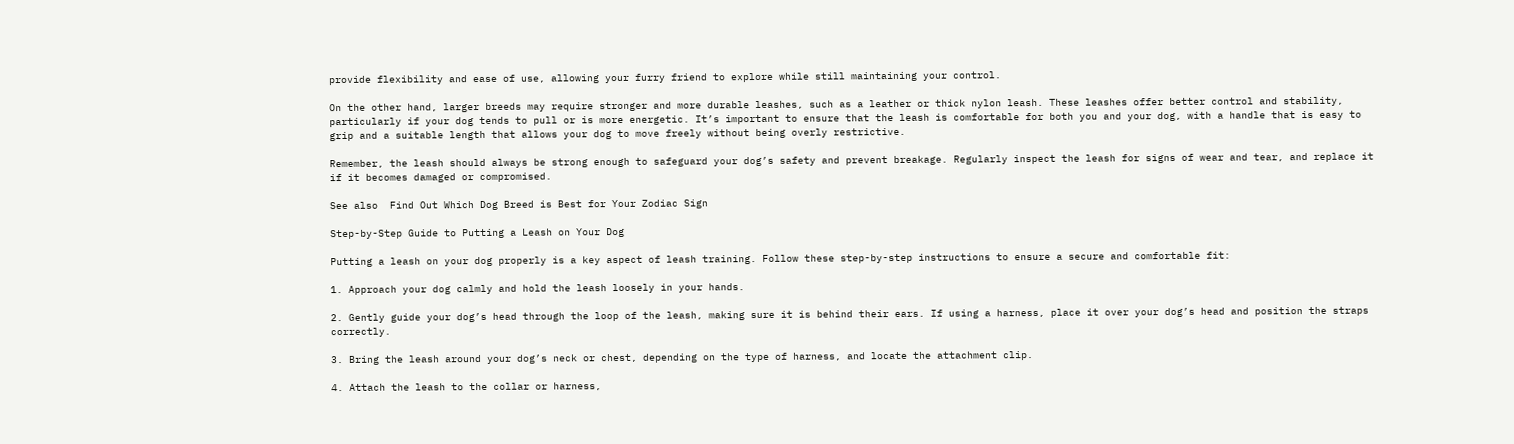provide flexibility and ease of use, allowing your furry friend to explore while still maintaining your control.

On the other hand, larger breeds may require stronger and more durable leashes, such as a leather or thick nylon leash. These leashes offer better control and stability, particularly if your dog tends to pull or is more energetic. It’s important to ensure that the leash is comfortable for both you and your dog, with a handle that is easy to grip and a suitable length that allows your dog to move freely without being overly restrictive.

Remember, the leash should always be strong enough to safeguard your dog’s safety and prevent breakage. Regularly inspect the leash for signs of wear and tear, and replace it if it becomes damaged or compromised.

See also  Find Out Which Dog Breed is Best for Your Zodiac Sign

Step-by-Step Guide to Putting a Leash on Your Dog

Putting a leash on your dog properly is a key aspect of leash training. Follow these step-by-step instructions to ensure a secure and comfortable fit:

1. Approach your dog calmly and hold the leash loosely in your hands.

2. Gently guide your dog’s head through the loop of the leash, making sure it is behind their ears. If using a harness, place it over your dog’s head and position the straps correctly.

3. Bring the leash around your dog’s neck or chest, depending on the type of harness, and locate the attachment clip.

4. Attach the leash to the collar or harness,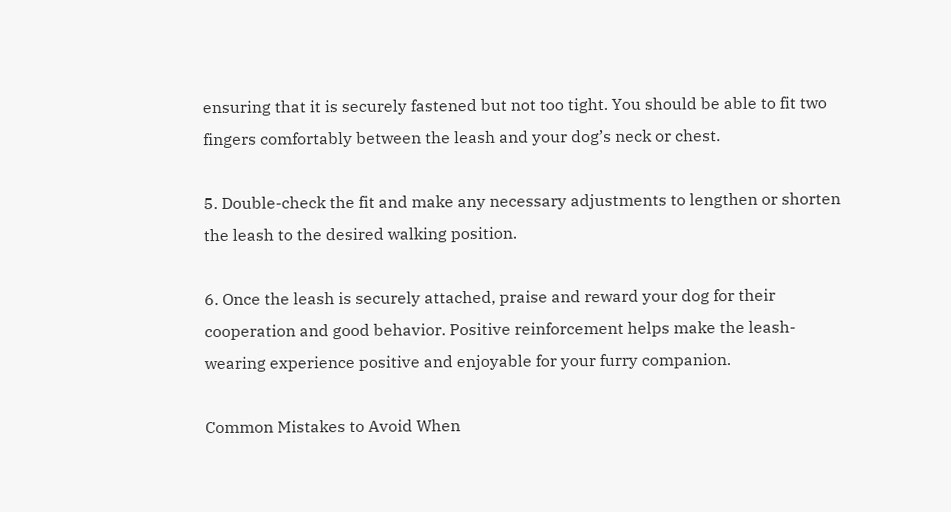ensuring that it is securely fastened but not too tight. You should be able to fit two fingers comfortably between the leash and your dog’s neck or chest.

5. Double-check the fit and make any necessary adjustments to lengthen or shorten the leash to the desired walking position.

6. Once the leash is securely attached, praise and reward your dog for their cooperation and good behavior. Positive reinforcement helps make the leash-wearing experience positive and enjoyable for your furry companion.

Common Mistakes to Avoid When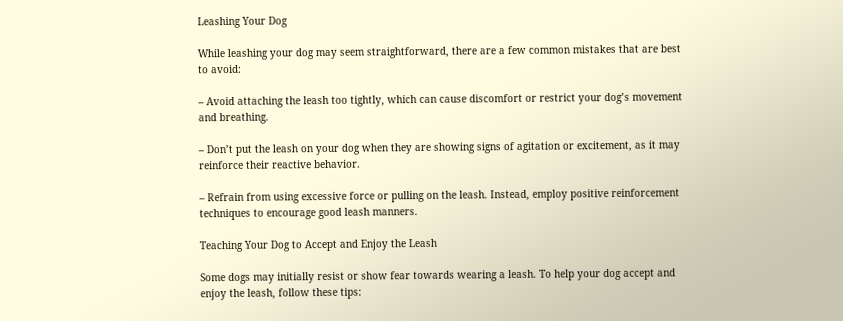Leashing Your Dog

While leashing your dog may seem straightforward, there are a few common mistakes that are best to avoid:

– Avoid attaching the leash too tightly, which can cause discomfort or restrict your dog’s movement and breathing.

– Don’t put the leash on your dog when they are showing signs of agitation or excitement, as it may reinforce their reactive behavior.

– Refrain from using excessive force or pulling on the leash. Instead, employ positive reinforcement techniques to encourage good leash manners.

Teaching Your Dog to Accept and Enjoy the Leash

Some dogs may initially resist or show fear towards wearing a leash. To help your dog accept and enjoy the leash, follow these tips: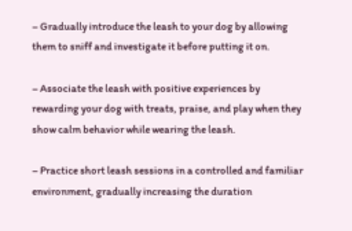– Gradually introduce the leash to your dog by allowing them to sniff and investigate it before putting it on.

– Associate the leash with positive experiences by rewarding your dog with treats, praise, and play when they show calm behavior while wearing the leash.

– Practice short leash sessions in a controlled and familiar environment, gradually increasing the duration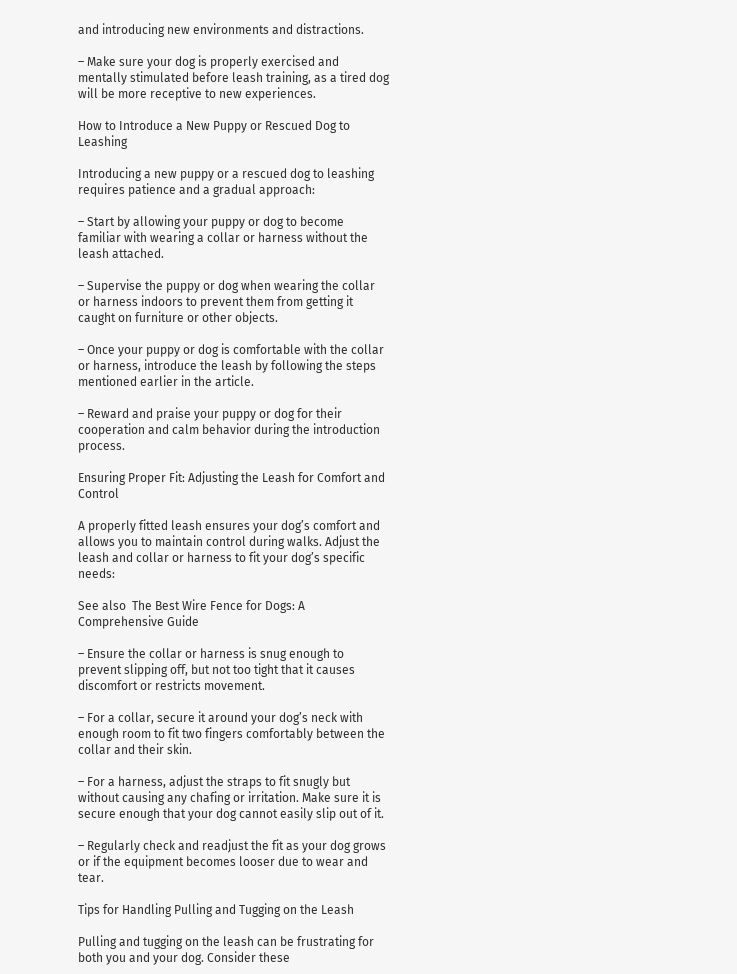and introducing new environments and distractions.

– Make sure your dog is properly exercised and mentally stimulated before leash training, as a tired dog will be more receptive to new experiences.

How to Introduce a New Puppy or Rescued Dog to Leashing

Introducing a new puppy or a rescued dog to leashing requires patience and a gradual approach:

– Start by allowing your puppy or dog to become familiar with wearing a collar or harness without the leash attached.

– Supervise the puppy or dog when wearing the collar or harness indoors to prevent them from getting it caught on furniture or other objects.

– Once your puppy or dog is comfortable with the collar or harness, introduce the leash by following the steps mentioned earlier in the article.

– Reward and praise your puppy or dog for their cooperation and calm behavior during the introduction process.

Ensuring Proper Fit: Adjusting the Leash for Comfort and Control

A properly fitted leash ensures your dog’s comfort and allows you to maintain control during walks. Adjust the leash and collar or harness to fit your dog’s specific needs:

See also  The Best Wire Fence for Dogs: A Comprehensive Guide

– Ensure the collar or harness is snug enough to prevent slipping off, but not too tight that it causes discomfort or restricts movement.

– For a collar, secure it around your dog’s neck with enough room to fit two fingers comfortably between the collar and their skin.

– For a harness, adjust the straps to fit snugly but without causing any chafing or irritation. Make sure it is secure enough that your dog cannot easily slip out of it.

– Regularly check and readjust the fit as your dog grows or if the equipment becomes looser due to wear and tear.

Tips for Handling Pulling and Tugging on the Leash

Pulling and tugging on the leash can be frustrating for both you and your dog. Consider these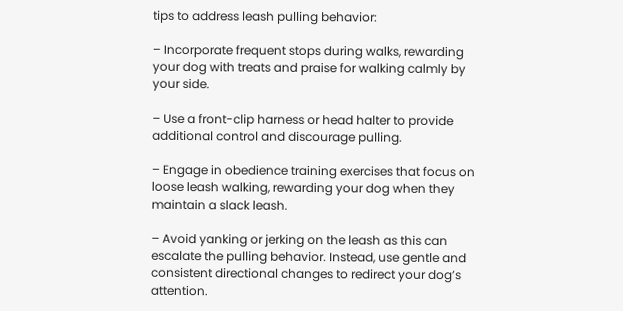tips to address leash pulling behavior:

– Incorporate frequent stops during walks, rewarding your dog with treats and praise for walking calmly by your side.

– Use a front-clip harness or head halter to provide additional control and discourage pulling.

– Engage in obedience training exercises that focus on loose leash walking, rewarding your dog when they maintain a slack leash.

– Avoid yanking or jerking on the leash as this can escalate the pulling behavior. Instead, use gentle and consistent directional changes to redirect your dog’s attention.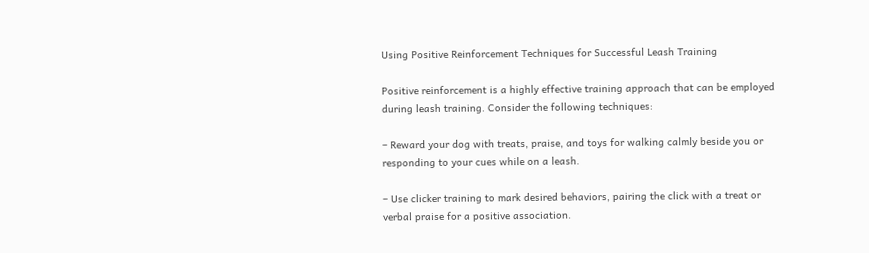Using Positive Reinforcement Techniques for Successful Leash Training

Positive reinforcement is a highly effective training approach that can be employed during leash training. Consider the following techniques:

– Reward your dog with treats, praise, and toys for walking calmly beside you or responding to your cues while on a leash.

– Use clicker training to mark desired behaviors, pairing the click with a treat or verbal praise for a positive association.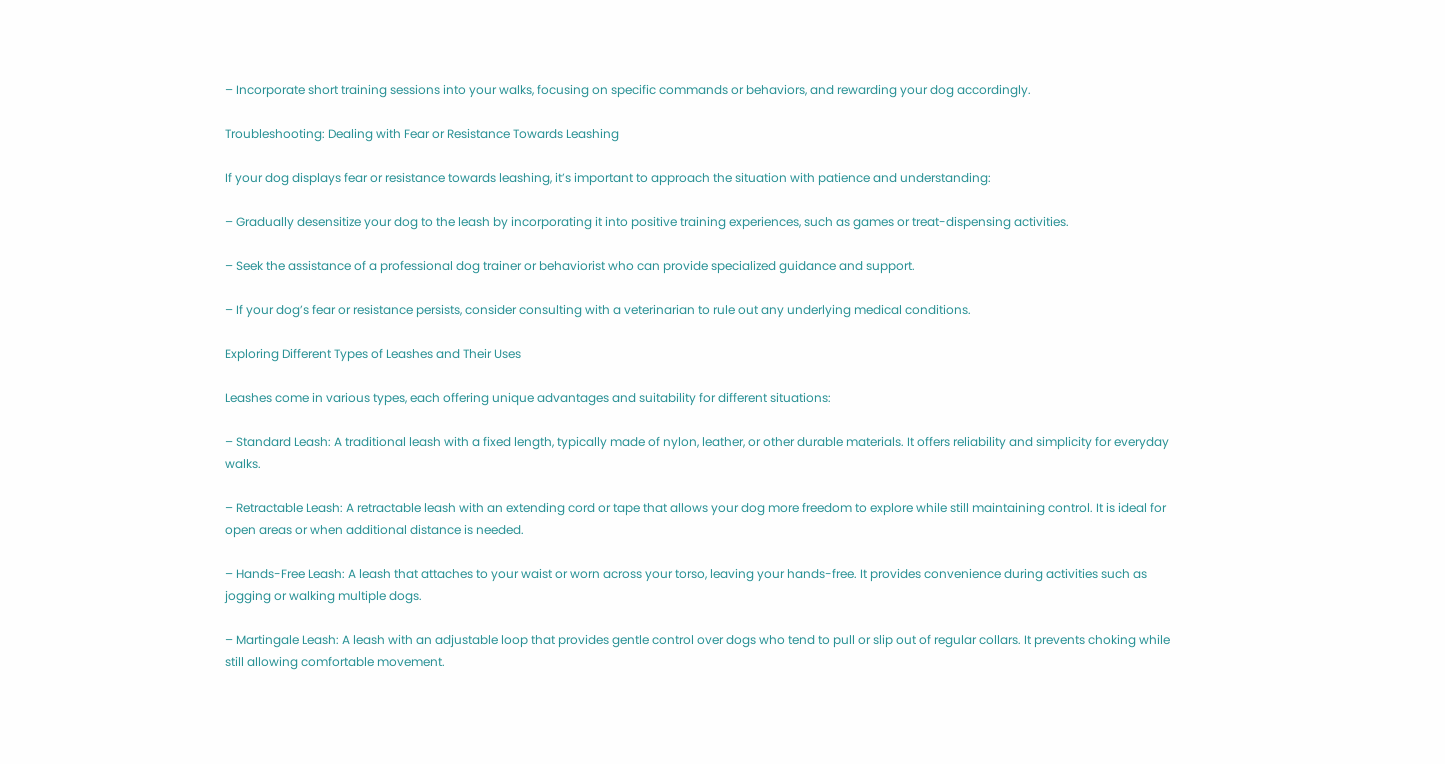– Incorporate short training sessions into your walks, focusing on specific commands or behaviors, and rewarding your dog accordingly.

Troubleshooting: Dealing with Fear or Resistance Towards Leashing

If your dog displays fear or resistance towards leashing, it’s important to approach the situation with patience and understanding:

– Gradually desensitize your dog to the leash by incorporating it into positive training experiences, such as games or treat-dispensing activities.

– Seek the assistance of a professional dog trainer or behaviorist who can provide specialized guidance and support.

– If your dog’s fear or resistance persists, consider consulting with a veterinarian to rule out any underlying medical conditions.

Exploring Different Types of Leashes and Their Uses

Leashes come in various types, each offering unique advantages and suitability for different situations:

– Standard Leash: A traditional leash with a fixed length, typically made of nylon, leather, or other durable materials. It offers reliability and simplicity for everyday walks.

– Retractable Leash: A retractable leash with an extending cord or tape that allows your dog more freedom to explore while still maintaining control. It is ideal for open areas or when additional distance is needed.

– Hands-Free Leash: A leash that attaches to your waist or worn across your torso, leaving your hands-free. It provides convenience during activities such as jogging or walking multiple dogs.

– Martingale Leash: A leash with an adjustable loop that provides gentle control over dogs who tend to pull or slip out of regular collars. It prevents choking while still allowing comfortable movement.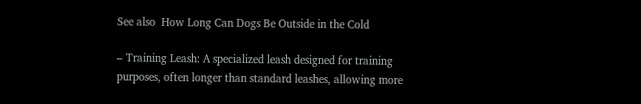See also  How Long Can Dogs Be Outside in the Cold

– Training Leash: A specialized leash designed for training purposes, often longer than standard leashes, allowing more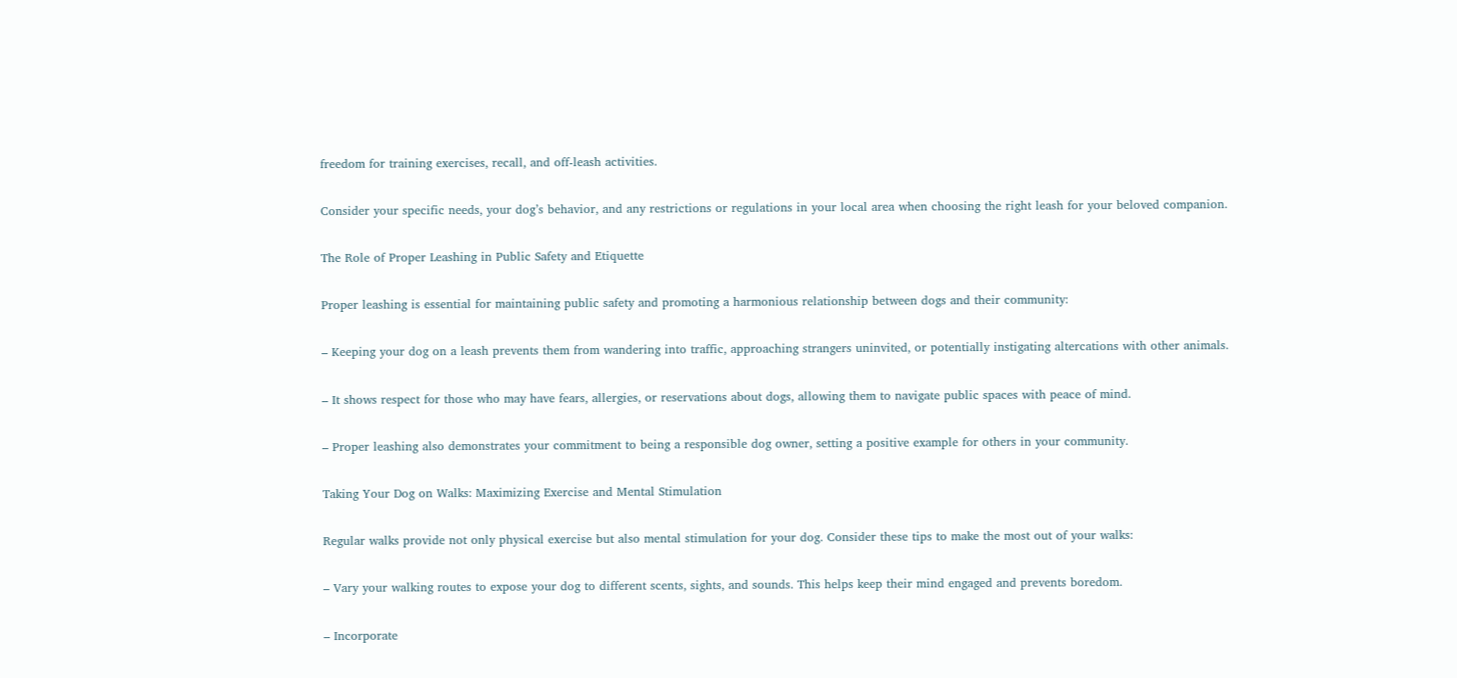freedom for training exercises, recall, and off-leash activities.

Consider your specific needs, your dog’s behavior, and any restrictions or regulations in your local area when choosing the right leash for your beloved companion.

The Role of Proper Leashing in Public Safety and Etiquette

Proper leashing is essential for maintaining public safety and promoting a harmonious relationship between dogs and their community:

– Keeping your dog on a leash prevents them from wandering into traffic, approaching strangers uninvited, or potentially instigating altercations with other animals.

– It shows respect for those who may have fears, allergies, or reservations about dogs, allowing them to navigate public spaces with peace of mind.

– Proper leashing also demonstrates your commitment to being a responsible dog owner, setting a positive example for others in your community.

Taking Your Dog on Walks: Maximizing Exercise and Mental Stimulation

Regular walks provide not only physical exercise but also mental stimulation for your dog. Consider these tips to make the most out of your walks:

– Vary your walking routes to expose your dog to different scents, sights, and sounds. This helps keep their mind engaged and prevents boredom.

– Incorporate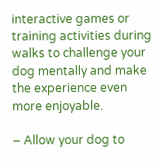interactive games or training activities during walks to challenge your dog mentally and make the experience even more enjoyable.

– Allow your dog to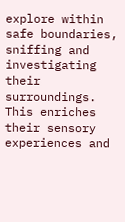explore within safe boundaries, sniffing and investigating their surroundings. This enriches their sensory experiences and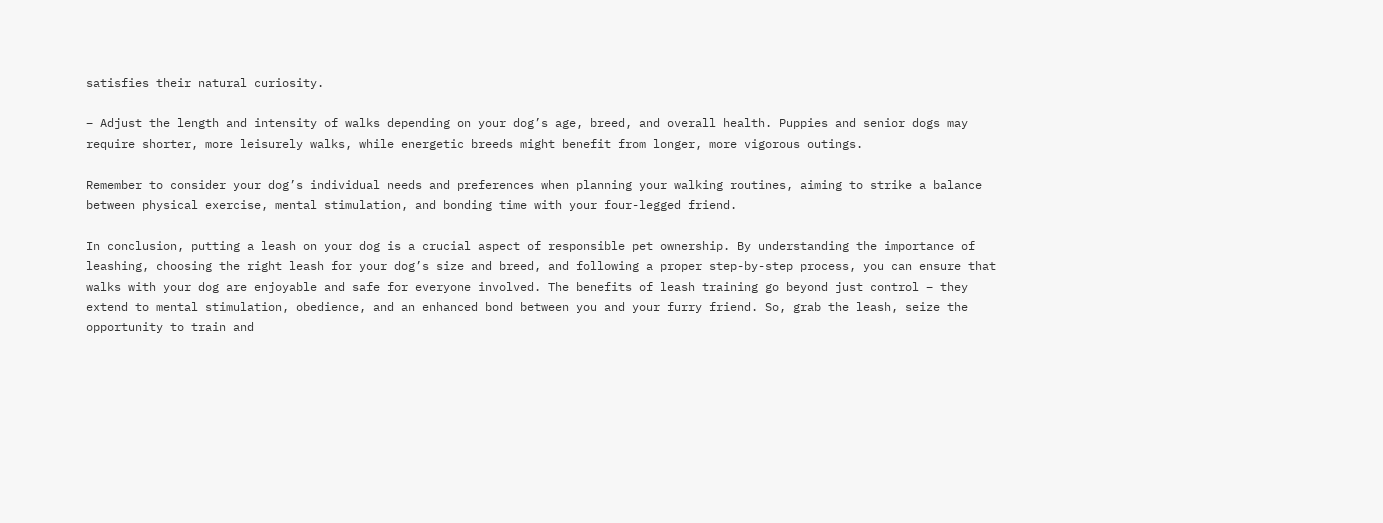satisfies their natural curiosity.

– Adjust the length and intensity of walks depending on your dog’s age, breed, and overall health. Puppies and senior dogs may require shorter, more leisurely walks, while energetic breeds might benefit from longer, more vigorous outings.

Remember to consider your dog’s individual needs and preferences when planning your walking routines, aiming to strike a balance between physical exercise, mental stimulation, and bonding time with your four-legged friend.

In conclusion, putting a leash on your dog is a crucial aspect of responsible pet ownership. By understanding the importance of leashing, choosing the right leash for your dog’s size and breed, and following a proper step-by-step process, you can ensure that walks with your dog are enjoyable and safe for everyone involved. The benefits of leash training go beyond just control – they extend to mental stimulation, obedience, and an enhanced bond between you and your furry friend. So, grab the leash, seize the opportunity to train and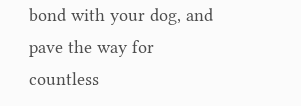bond with your dog, and pave the way for countless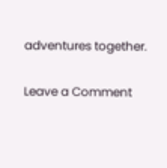adventures together.

Leave a Comment